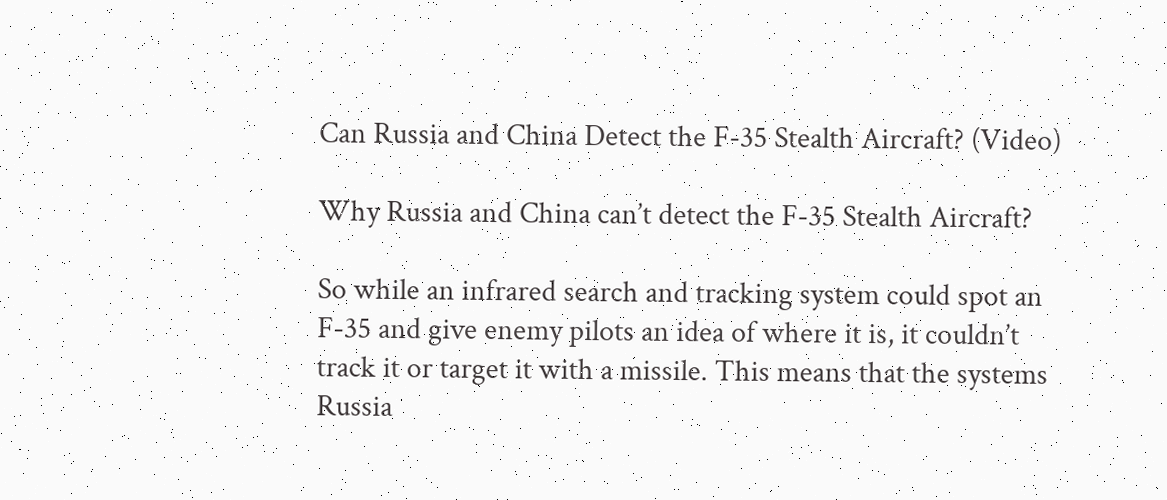Can Russia and China Detect the F-35 Stealth Aircraft? (Video)

Why Russia and China can’t detect the F-35 Stealth Aircraft?

So while an infrared search and tracking system could spot an F-35 and give enemy pilots an idea of where it is, it couldn’t track it or target it with a missile. This means that the systems Russia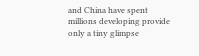and China have spent millions developing provide only a tiny glimpse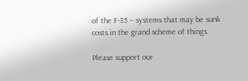of the F-35 – systems that may be sunk costs in the grand scheme of things.

Please support our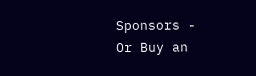Sponsors -
Or Buy an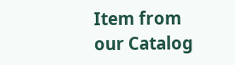Item from our Catalog